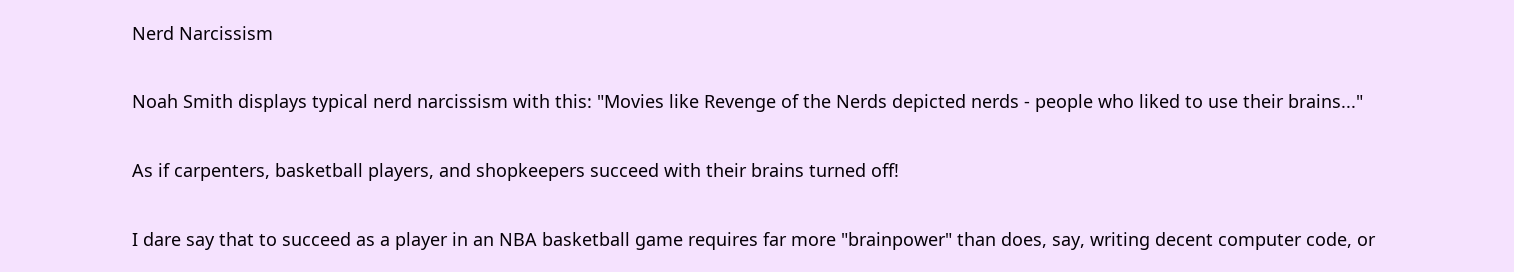Nerd Narcissism

Noah Smith displays typical nerd narcissism with this: "Movies like Revenge of the Nerds depicted nerds - people who liked to use their brains..."

As if carpenters, basketball players, and shopkeepers succeed with their brains turned off!

I dare say that to succeed as a player in an NBA basketball game requires far more "brainpower" than does, say, writing decent computer code, or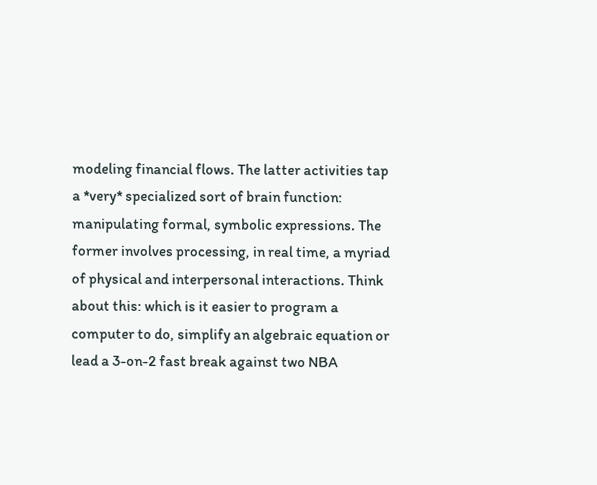modeling financial flows. The latter activities tap a *very* specialized sort of brain function: manipulating formal, symbolic expressions. The former involves processing, in real time, a myriad of physical and interpersonal interactions. Think about this: which is it easier to program a computer to do, simplify an algebraic equation or lead a 3-on-2 fast break against two NBA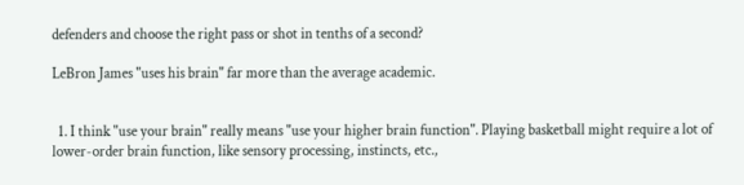defenders and choose the right pass or shot in tenths of a second?

LeBron James "uses his brain" far more than the average academic.


  1. I think "use your brain" really means "use your higher brain function". Playing basketball might require a lot of lower-order brain function, like sensory processing, instincts, etc.,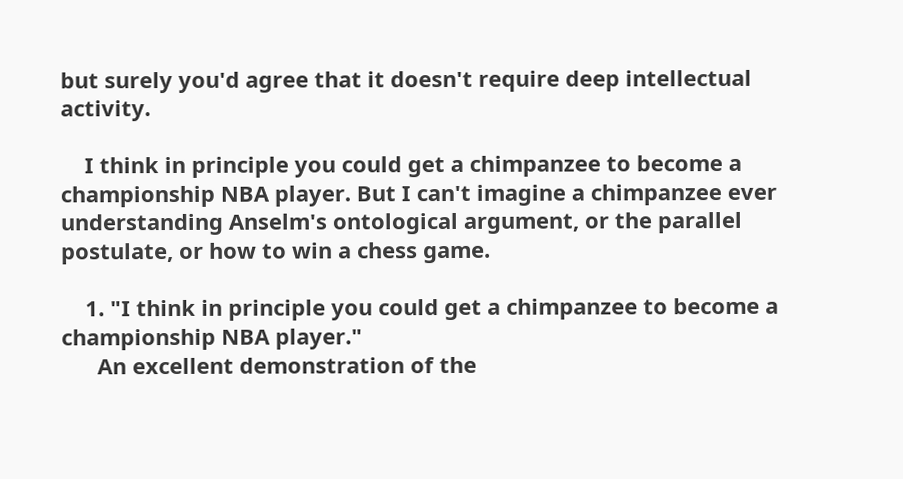but surely you'd agree that it doesn't require deep intellectual activity.

    I think in principle you could get a chimpanzee to become a championship NBA player. But I can't imagine a chimpanzee ever understanding Anselm's ontological argument, or the parallel postulate, or how to win a chess game.

    1. "I think in principle you could get a chimpanzee to become a championship NBA player."
      An excellent demonstration of the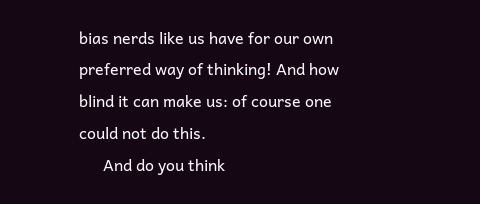bias nerds like us have for our own preferred way of thinking! And how blind it can make us: of course one could not do this.
      And do you think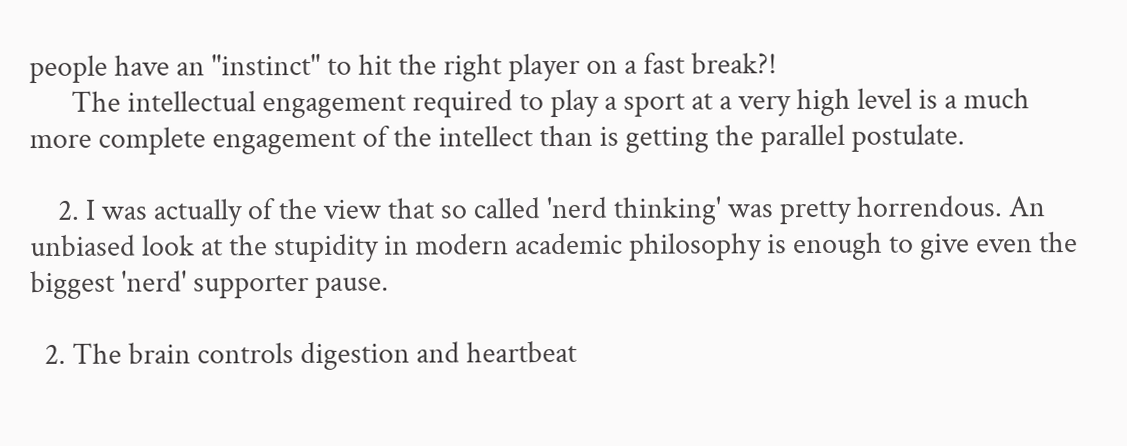people have an "instinct" to hit the right player on a fast break?!
      The intellectual engagement required to play a sport at a very high level is a much more complete engagement of the intellect than is getting the parallel postulate.

    2. I was actually of the view that so called 'nerd thinking' was pretty horrendous. An unbiased look at the stupidity in modern academic philosophy is enough to give even the biggest 'nerd' supporter pause.

  2. The brain controls digestion and heartbeat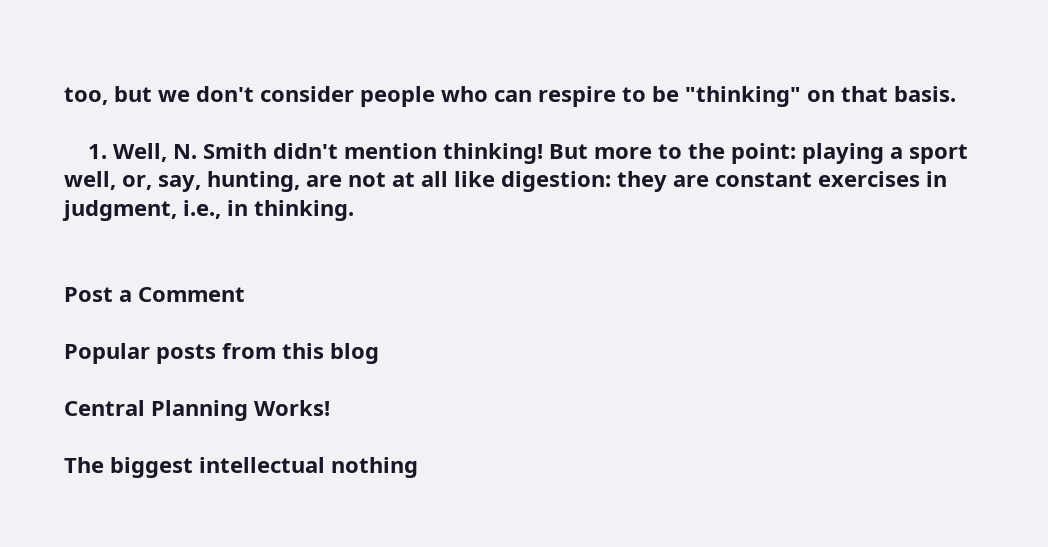too, but we don't consider people who can respire to be "thinking" on that basis.

    1. Well, N. Smith didn't mention thinking! But more to the point: playing a sport well, or, say, hunting, are not at all like digestion: they are constant exercises in judgment, i.e., in thinking.


Post a Comment

Popular posts from this blog

Central Planning Works!

The biggest intellectual nothing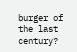burger of the last century?